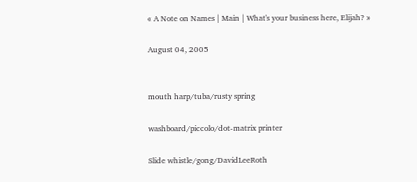« A Note on Names | Main | What's your business here, Elijah? »

August 04, 2005


mouth harp/tuba/rusty spring

washboard/piccolo/dot-matrix printer

Slide whistle/gong/DavidLeeRoth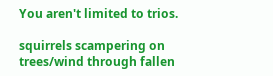You aren't limited to trios.

squirrels scampering on trees/wind through fallen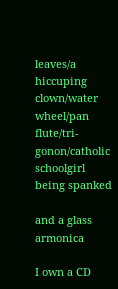leaves/a hiccuping clown/water wheel/pan flute/tri-gonon/catholic schoolgirl being spanked

and a glass armonica

I own a CD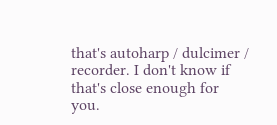that's autoharp / dulcimer / recorder. I don't know if that's close enough for you.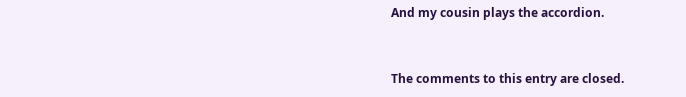And my cousin plays the accordion.


The comments to this entry are closed.